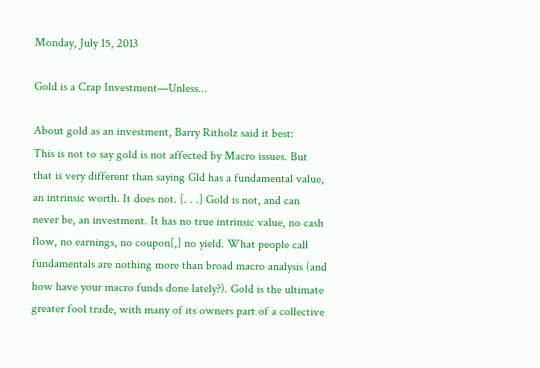Monday, July 15, 2013

Gold is a Crap Investment—Unless...

About gold as an investment, Barry Ritholz said it best:
This is not to say gold is not affected by Macro issues. But that is very different than saying Gld has a fundamental value, an intrinsic worth. It does not. [. . .] Gold is not, and can never be, an investment. It has no true intrinsic value, no cash flow, no earnings, no coupon[,] no yield. What people call fundamentals are nothing more than broad macro analysis (and how have your macro funds done lately?). Gold is the ultimate greater fool trade, with many of its owners part of a collective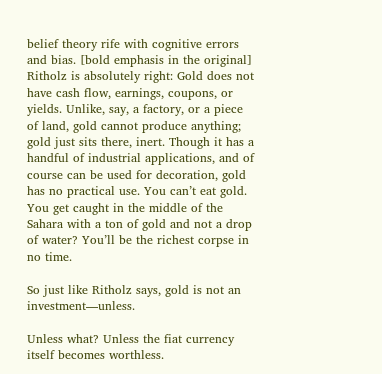belief theory rife with cognitive errors and bias. [bold emphasis in the original]
Ritholz is absolutely right: Gold does not have cash flow, earnings, coupons, or yields. Unlike, say, a factory, or a piece of land, gold cannot produce anything; gold just sits there, inert. Though it has a handful of industrial applications, and of course can be used for decoration, gold has no practical use. You can’t eat gold. You get caught in the middle of the Sahara with a ton of gold and not a drop of water? You’ll be the richest corpse in no time.

So just like Ritholz says, gold is not an investment—unless.

Unless what? Unless the fiat currency itself becomes worthless.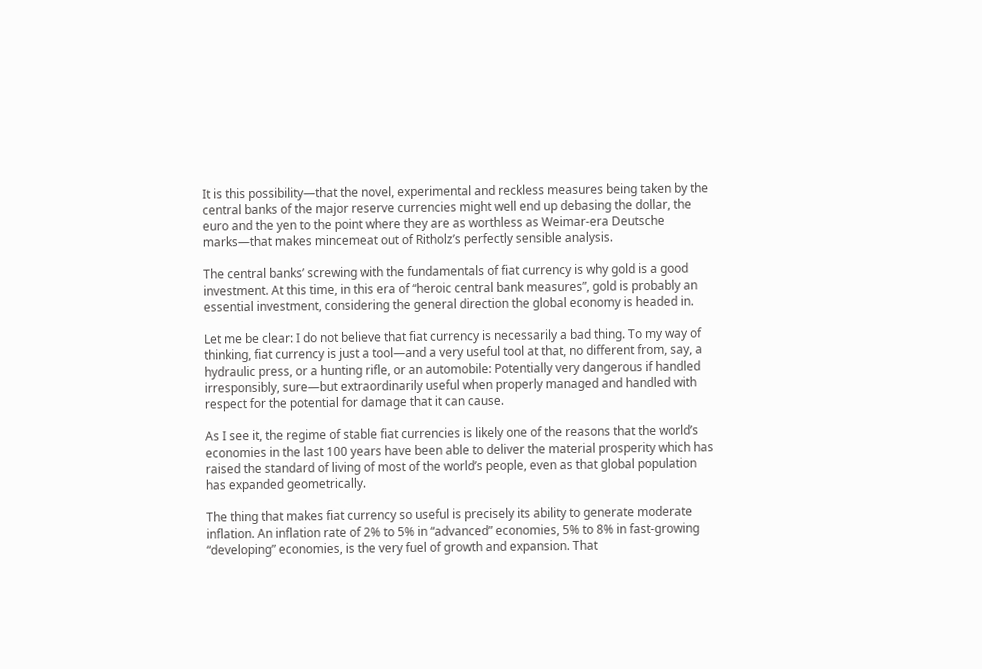It is this possibility—that the novel, experimental and reckless measures being taken by the central banks of the major reserve currencies might well end up debasing the dollar, the euro and the yen to the point where they are as worthless as Weimar-era Deutsche marks—that makes mincemeat out of Ritholz’s perfectly sensible analysis.

The central banks’ screwing with the fundamentals of fiat currency is why gold is a good investment. At this time, in this era of “heroic central bank measures”, gold is probably an essential investment, considering the general direction the global economy is headed in.

Let me be clear: I do not believe that fiat currency is necessarily a bad thing. To my way of thinking, fiat currency is just a tool—and a very useful tool at that, no different from, say, a hydraulic press, or a hunting rifle, or an automobile: Potentially very dangerous if handled irresponsibly, sure—but extraordinarily useful when properly managed and handled with respect for the potential for damage that it can cause.

As I see it, the regime of stable fiat currencies is likely one of the reasons that the world’s economies in the last 100 years have been able to deliver the material prosperity which has raised the standard of living of most of the world’s people, even as that global population has expanded geometrically.

The thing that makes fiat currency so useful is precisely its ability to generate moderate inflation. An inflation rate of 2% to 5% in “advanced” economies, 5% to 8% in fast-growing “developing” economies, is the very fuel of growth and expansion. That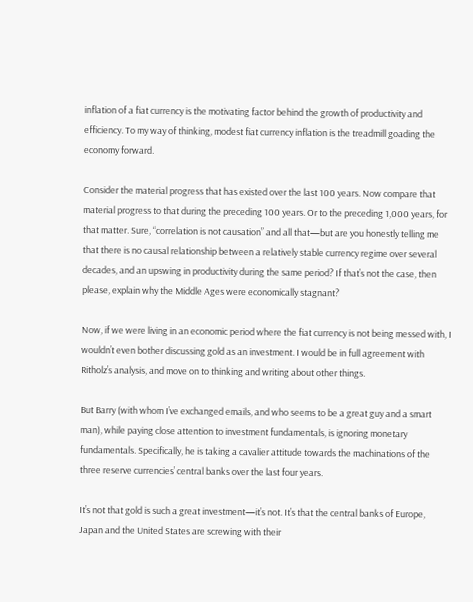inflation of a fiat currency is the motivating factor behind the growth of productivity and efficiency. To my way of thinking, modest fiat currency inflation is the treadmill goading the economy forward.

Consider the material progress that has existed over the last 100 years. Now compare that material progress to that during the preceding 100 years. Or to the preceding 1,000 years, for that matter. Sure, “correlation is not causation” and all that—but are you honestly telling me that there is no causal relationship between a relatively stable currency regime over several decades, and an upswing in productivity during the same period? If that’s not the case, then please, explain why the Middle Ages were economically stagnant?

Now, if we were living in an economic period where the fiat currency is not being messed with, I wouldn’t even bother discussing gold as an investment. I would be in full agreement with Ritholz’s analysis, and move on to thinking and writing about other things.

But Barry (with whom I’ve exchanged emails, and who seems to be a great guy and a smart man), while paying close attention to investment fundamentals, is ignoring monetary fundamentals. Specifically, he is taking a cavalier attitude towards the machinations of the three reserve currencies’ central banks over the last four years.

It’s not that gold is such a great investment—it’s not. It’s that the central banks of Europe, Japan and the United States are screwing with their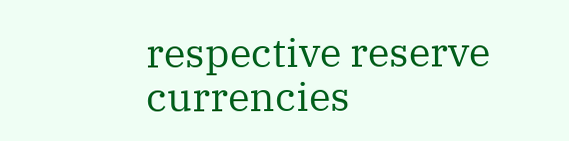respective reserve currencies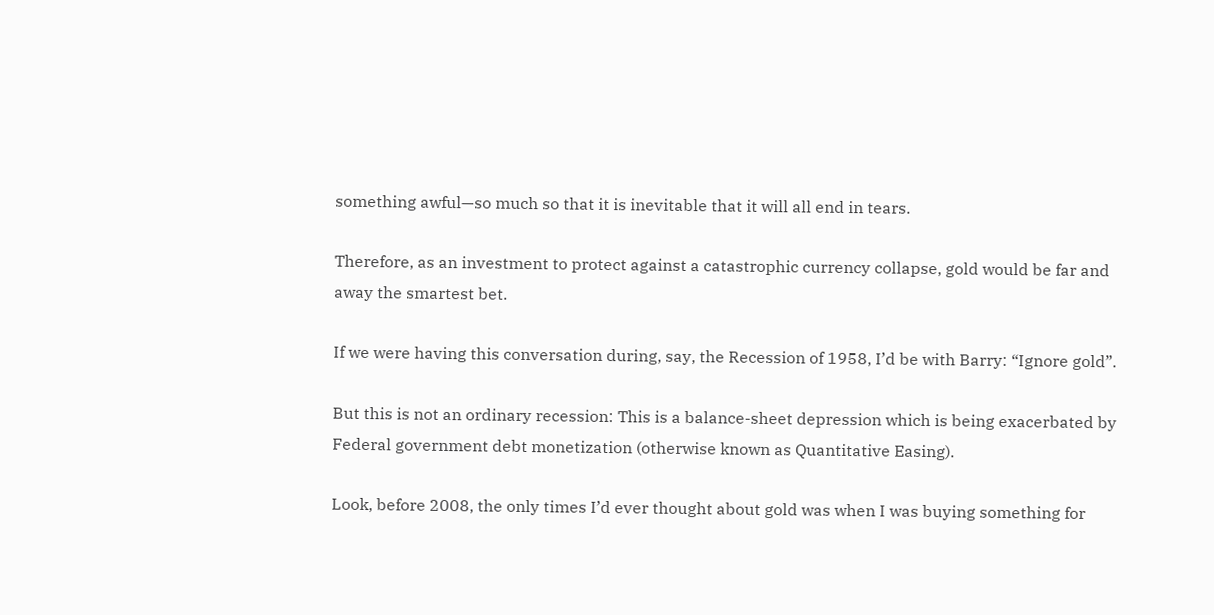something awful—so much so that it is inevitable that it will all end in tears.

Therefore, as an investment to protect against a catastrophic currency collapse, gold would be far and away the smartest bet.

If we were having this conversation during, say, the Recession of 1958, I’d be with Barry: “Ignore gold”.

But this is not an ordinary recession: This is a balance-sheet depression which is being exacerbated by Federal government debt monetization (otherwise known as Quantitative Easing).

Look, before 2008, the only times I’d ever thought about gold was when I was buying something for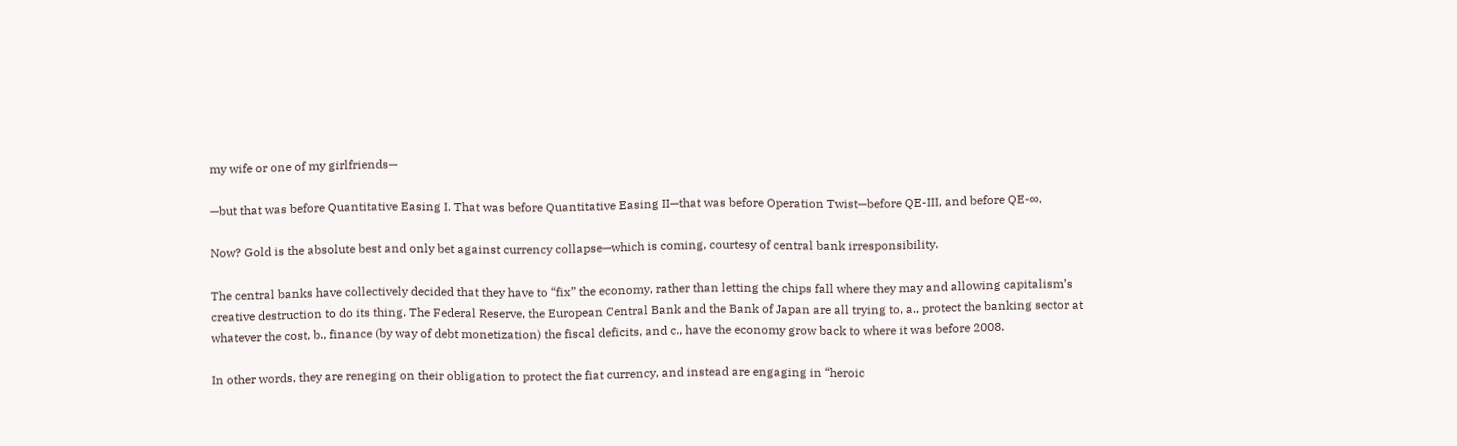my wife or one of my girlfriends—

—but that was before Quantitative Easing I. That was before Quantitative Easing II—that was before Operation Twist—before QE-III, and before QE-∞.

Now? Gold is the absolute best and only bet against currency collapse—which is coming, courtesy of central bank irresponsibility.

The central banks have collectively decided that they have to “fix” the economy, rather than letting the chips fall where they may and allowing capitalism’s creative destruction to do its thing. The Federal Reserve, the European Central Bank and the Bank of Japan are all trying to, a., protect the banking sector at whatever the cost, b., finance (by way of debt monetization) the fiscal deficits, and c., have the economy grow back to where it was before 2008.

In other words, they are reneging on their obligation to protect the fiat currency, and instead are engaging in “heroic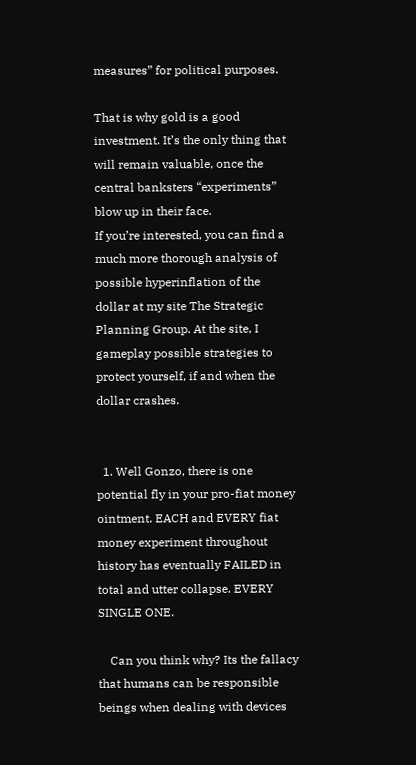measures” for political purposes.

That is why gold is a good investment. It’s the only thing that will remain valuable, once the central banksters “experiments” blow up in their face.
If you’re interested, you can find a much more thorough analysis of possible hyperinflation of the dollar at my site The Strategic Planning Group. At the site, I gameplay possible strategies to protect yourself, if and when the dollar crashes.


  1. Well Gonzo, there is one potential fly in your pro-fiat money ointment. EACH and EVERY fiat money experiment throughout history has eventually FAILED in total and utter collapse. EVERY SINGLE ONE.

    Can you think why? Its the fallacy that humans can be responsible beings when dealing with devices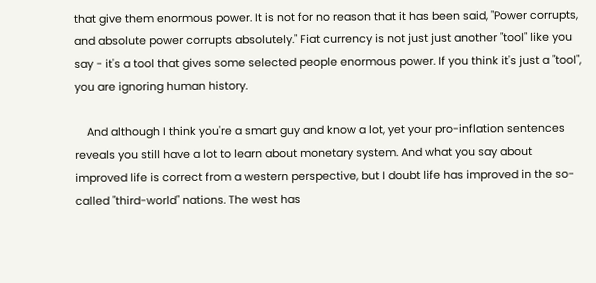that give them enormous power. It is not for no reason that it has been said, "Power corrupts, and absolute power corrupts absolutely." Fiat currency is not just just another "tool" like you say - it's a tool that gives some selected people enormous power. If you think it's just a "tool", you are ignoring human history.

    And although I think you're a smart guy and know a lot, yet your pro-inflation sentences reveals you still have a lot to learn about monetary system. And what you say about improved life is correct from a western perspective, but I doubt life has improved in the so-called "third-world" nations. The west has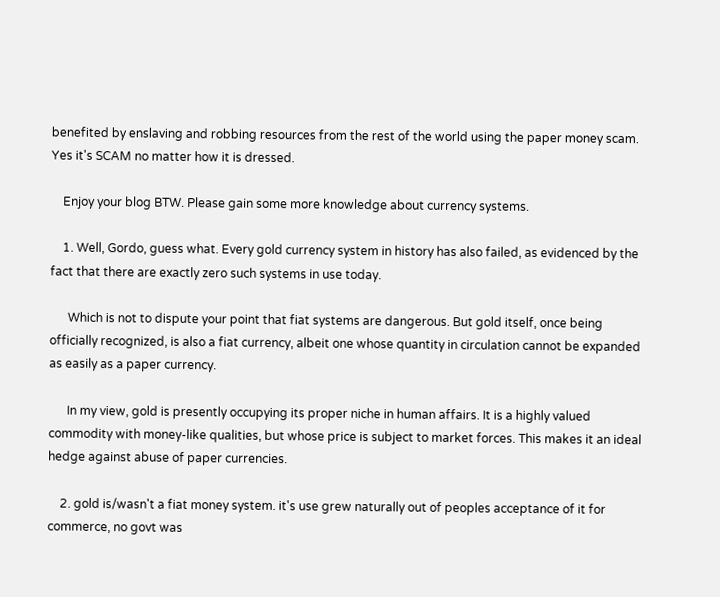benefited by enslaving and robbing resources from the rest of the world using the paper money scam. Yes it's SCAM no matter how it is dressed.

    Enjoy your blog BTW. Please gain some more knowledge about currency systems.

    1. Well, Gordo, guess what. Every gold currency system in history has also failed, as evidenced by the fact that there are exactly zero such systems in use today.

      Which is not to dispute your point that fiat systems are dangerous. But gold itself, once being officially recognized, is also a fiat currency, albeit one whose quantity in circulation cannot be expanded as easily as a paper currency.

      In my view, gold is presently occupying its proper niche in human affairs. It is a highly valued commodity with money-like qualities, but whose price is subject to market forces. This makes it an ideal hedge against abuse of paper currencies.

    2. gold is/wasn't a fiat money system. it's use grew naturally out of peoples acceptance of it for commerce, no govt was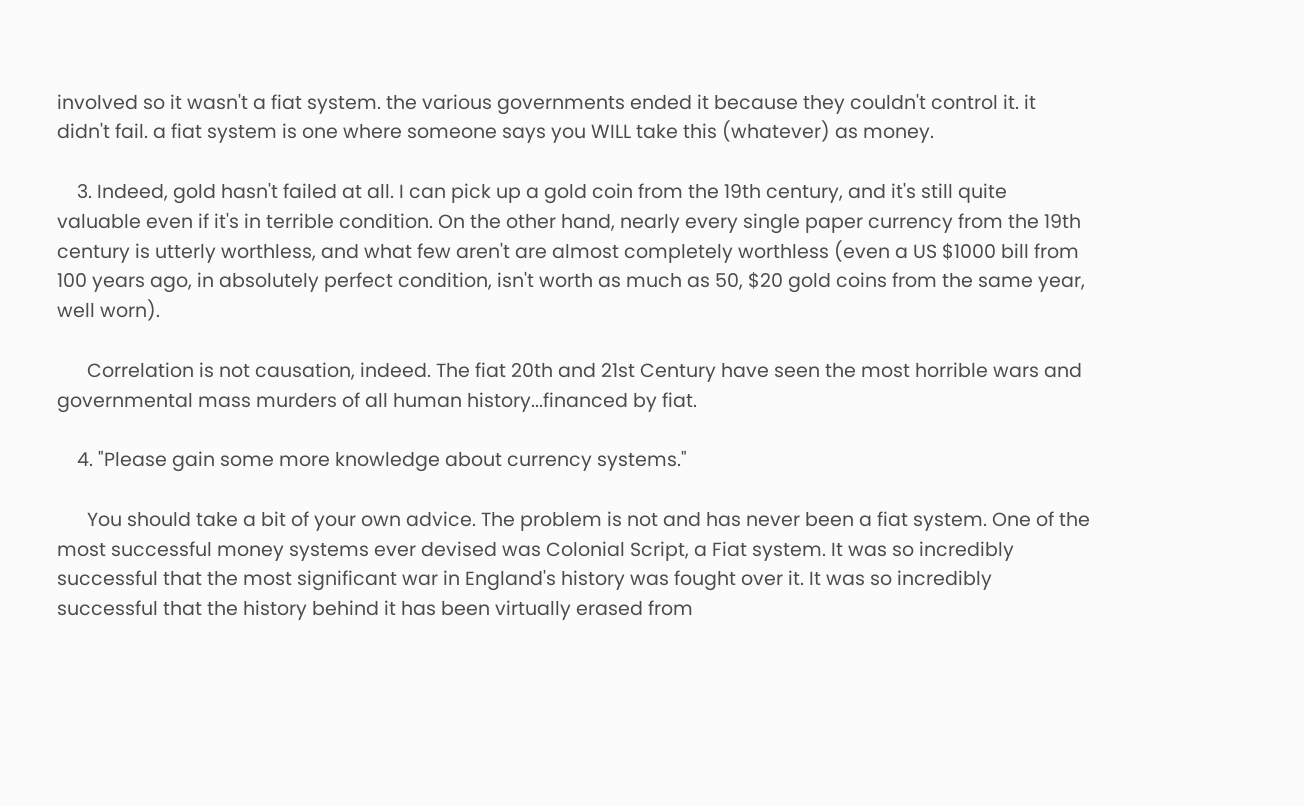involved so it wasn't a fiat system. the various governments ended it because they couldn't control it. it didn't fail. a fiat system is one where someone says you WILL take this (whatever) as money.

    3. Indeed, gold hasn't failed at all. I can pick up a gold coin from the 19th century, and it's still quite valuable even if it's in terrible condition. On the other hand, nearly every single paper currency from the 19th century is utterly worthless, and what few aren't are almost completely worthless (even a US $1000 bill from 100 years ago, in absolutely perfect condition, isn't worth as much as 50, $20 gold coins from the same year, well worn).

      Correlation is not causation, indeed. The fiat 20th and 21st Century have seen the most horrible wars and governmental mass murders of all human history...financed by fiat.

    4. "Please gain some more knowledge about currency systems."

      You should take a bit of your own advice. The problem is not and has never been a fiat system. One of the most successful money systems ever devised was Colonial Script, a Fiat system. It was so incredibly successful that the most significant war in England's history was fought over it. It was so incredibly successful that the history behind it has been virtually erased from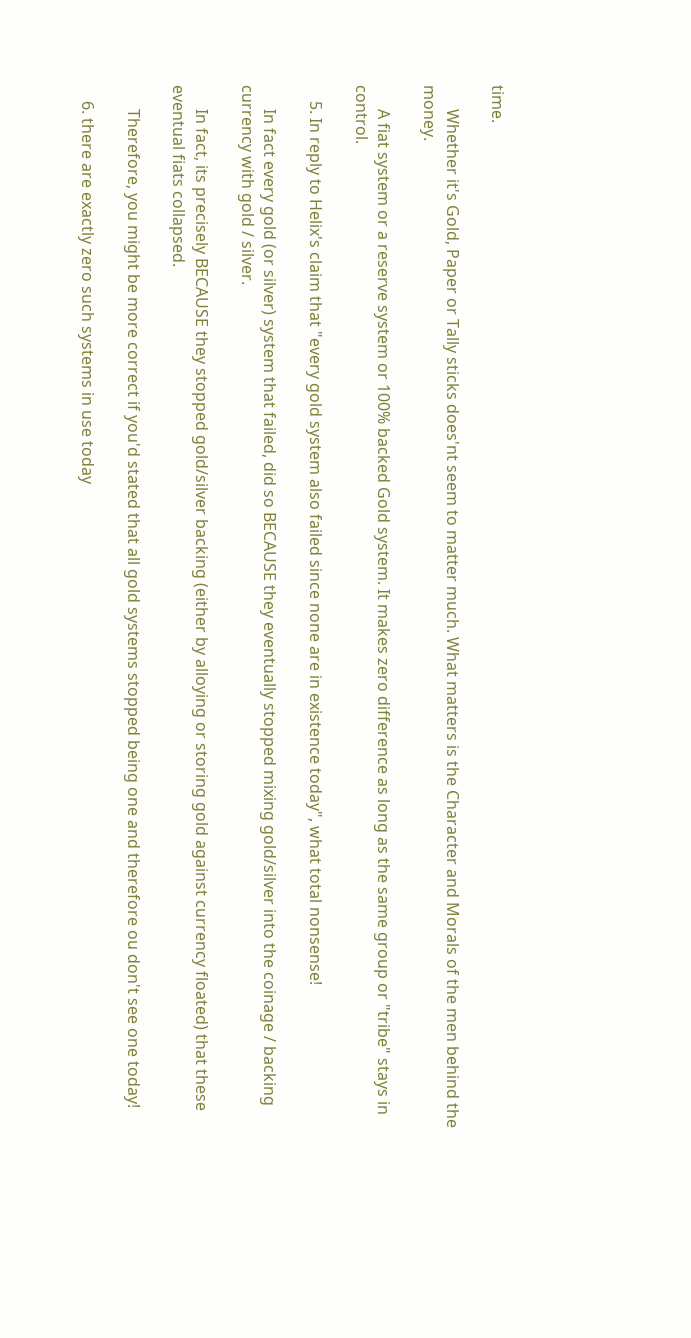time.

      Whether it's Gold, Paper or Tally sticks does'nt seem to matter much. What matters is the Character and Morals of the men behind the money.

      A fiat system or a reserve system or 100% backed Gold system. It makes zero difference as long as the same group or "tribe" stays in control.

    5. In reply to Helix's claim that "every gold system also failed since none are in existence today", what total nonsense!

      In fact every gold (or silver) system that failed, did so BECAUSE they eventually stopped mixing gold/silver into the coinage / backing currency with gold / silver.

      In fact, its precisely BECAUSE they stopped gold/silver backing (either by alloying or storing gold against currency floated) that these eventual fiats collapsed.

      Therefore, you might be more correct if you'd stated that all gold systems stopped being one and therefore ou don't see one today!

    6. there are exactly zero such systems in use today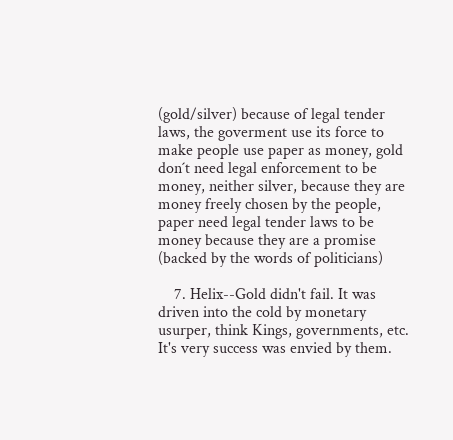(gold/silver) because of legal tender laws, the goverment use its force to make people use paper as money, gold don´t need legal enforcement to be money, neither silver, because they are money freely chosen by the people, paper need legal tender laws to be money because they are a promise (backed by the words of politicians)

    7. Helix--Gold didn't fail. It was driven into the cold by monetary usurper, think Kings, governments, etc. It's very success was envied by them.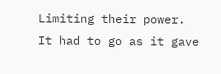Limiting their power. It had to go as it gave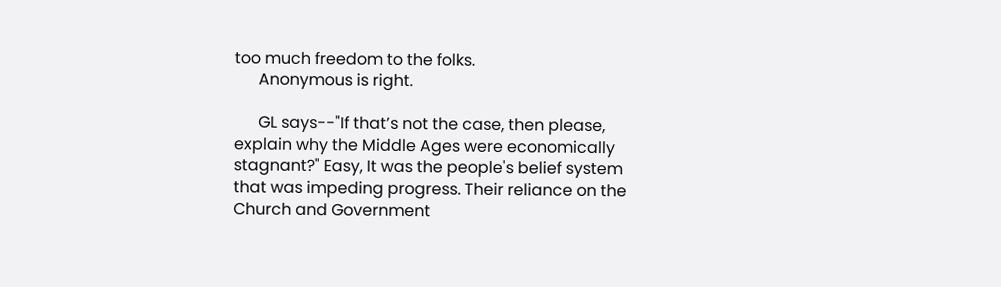too much freedom to the folks.
      Anonymous is right.

      GL says--"If that’s not the case, then please, explain why the Middle Ages were economically stagnant?" Easy, It was the people's belief system that was impeding progress. Their reliance on the Church and Government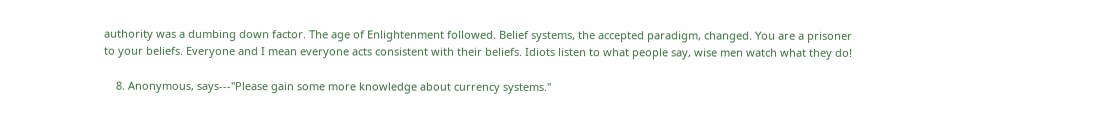authority was a dumbing down factor. The age of Enlightenment followed. Belief systems, the accepted paradigm, changed. You are a prisoner to your beliefs. Everyone and I mean everyone acts consistent with their beliefs. Idiots listen to what people say, wise men watch what they do!

    8. Anonymous, says---"Please gain some more knowledge about currency systems."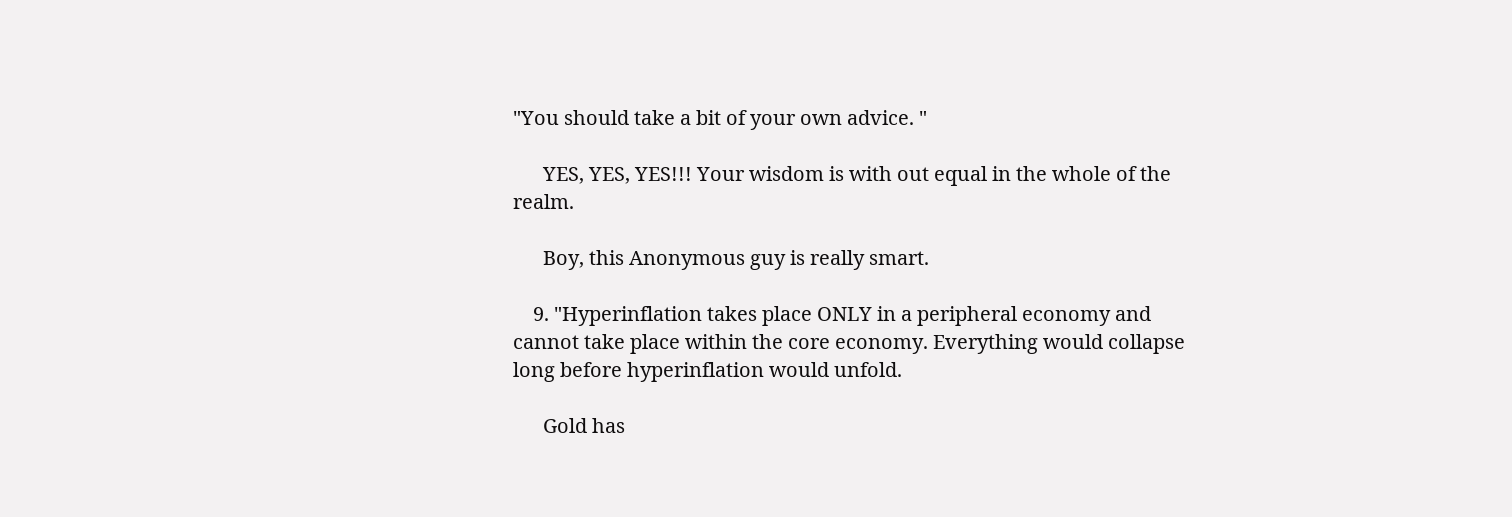"You should take a bit of your own advice. "

      YES, YES, YES!!! Your wisdom is with out equal in the whole of the realm.

      Boy, this Anonymous guy is really smart.

    9. "Hyperinflation takes place ONLY in a peripheral economy and cannot take place within the core economy. Everything would collapse long before hyperinflation would unfold.

      Gold has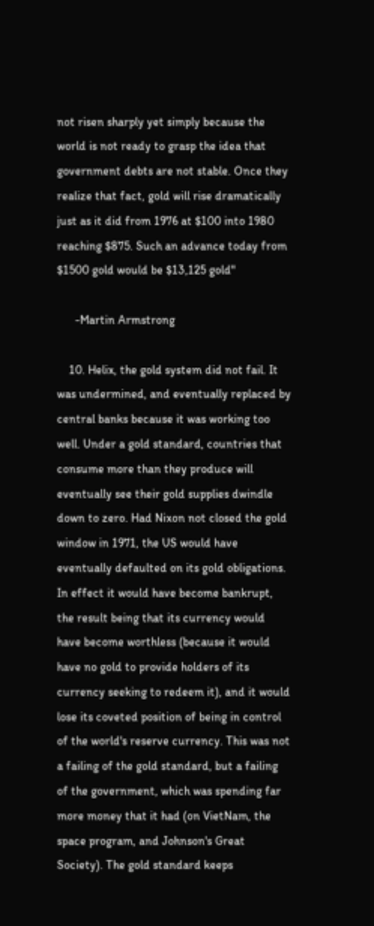not risen sharply yet simply because the world is not ready to grasp the idea that government debts are not stable. Once they realize that fact, gold will rise dramatically just as it did from 1976 at $100 into 1980 reaching $875. Such an advance today from $1500 gold would be $13,125 gold"

      -Martin Armstrong

    10. Helix, the gold system did not fail. It was undermined, and eventually replaced by central banks because it was working too well. Under a gold standard, countries that consume more than they produce will eventually see their gold supplies dwindle down to zero. Had Nixon not closed the gold window in 1971, the US would have eventually defaulted on its gold obligations. In effect it would have become bankrupt, the result being that its currency would have become worthless (because it would have no gold to provide holders of its currency seeking to redeem it), and it would lose its coveted position of being in control of the world's reserve currency. This was not a failing of the gold standard, but a failing of the government, which was spending far more money that it had (on VietNam, the space program, and Johnson's Great Society). The gold standard keeps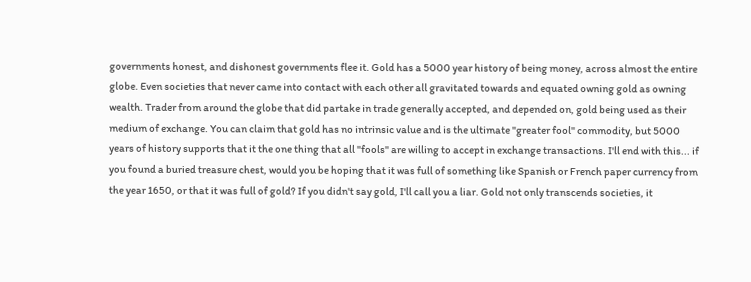governments honest, and dishonest governments flee it. Gold has a 5000 year history of being money, across almost the entire globe. Even societies that never came into contact with each other all gravitated towards and equated owning gold as owning wealth. Trader from around the globe that did partake in trade generally accepted, and depended on, gold being used as their medium of exchange. You can claim that gold has no intrinsic value and is the ultimate "greater fool" commodity, but 5000 years of history supports that it the one thing that all "fools" are willing to accept in exchange transactions. I'll end with this... if you found a buried treasure chest, would you be hoping that it was full of something like Spanish or French paper currency from the year 1650, or that it was full of gold? If you didn't say gold, I'll call you a liar. Gold not only transcends societies, it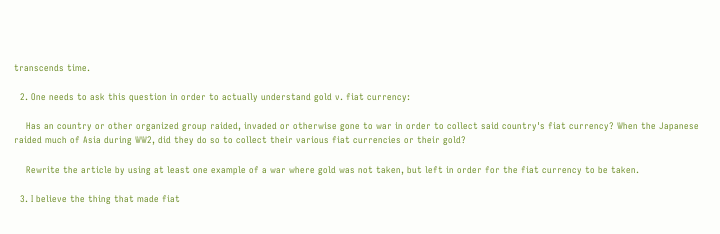transcends time.

  2. One needs to ask this question in order to actually understand gold v. fiat currency:

    Has an country or other organized group raided, invaded or otherwise gone to war in order to collect said country's fiat currency? When the Japanese raided much of Asia during WW2, did they do so to collect their various fiat currencies or their gold?

    Rewrite the article by using at least one example of a war where gold was not taken, but left in order for the fiat currency to be taken.

  3. I believe the thing that made fiat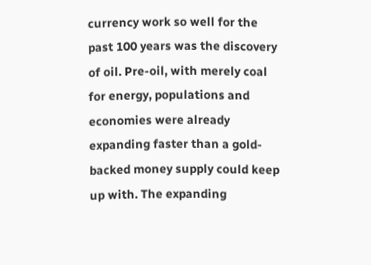currency work so well for the past 100 years was the discovery of oil. Pre-oil, with merely coal for energy, populations and economies were already expanding faster than a gold-backed money supply could keep up with. The expanding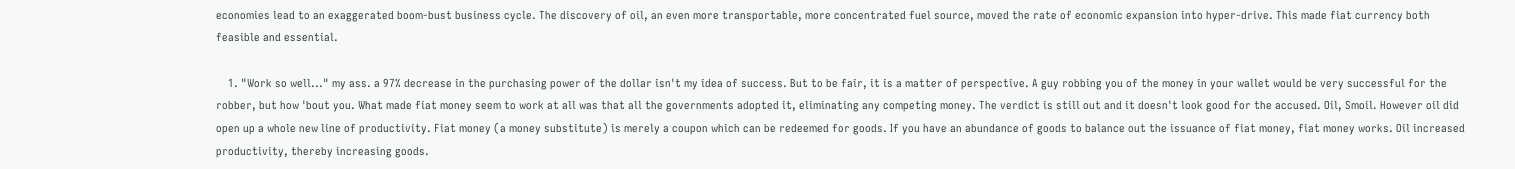economies lead to an exaggerated boom-bust business cycle. The discovery of oil, an even more transportable, more concentrated fuel source, moved the rate of economic expansion into hyper-drive. This made fiat currency both feasible and essential.

    1. "Work so well..." my ass. a 97% decrease in the purchasing power of the dollar isn't my idea of success. But to be fair, it is a matter of perspective. A guy robbing you of the money in your wallet would be very successful for the robber, but how 'bout you. What made fiat money seem to work at all was that all the governments adopted it, eliminating any competing money. The verdict is still out and it doesn't look good for the accused. Oil, Smoil. However oil did open up a whole new line of productivity. Fiat money (a money substitute) is merely a coupon which can be redeemed for goods. If you have an abundance of goods to balance out the issuance of fiat money, fiat money works. Oil increased productivity, thereby increasing goods.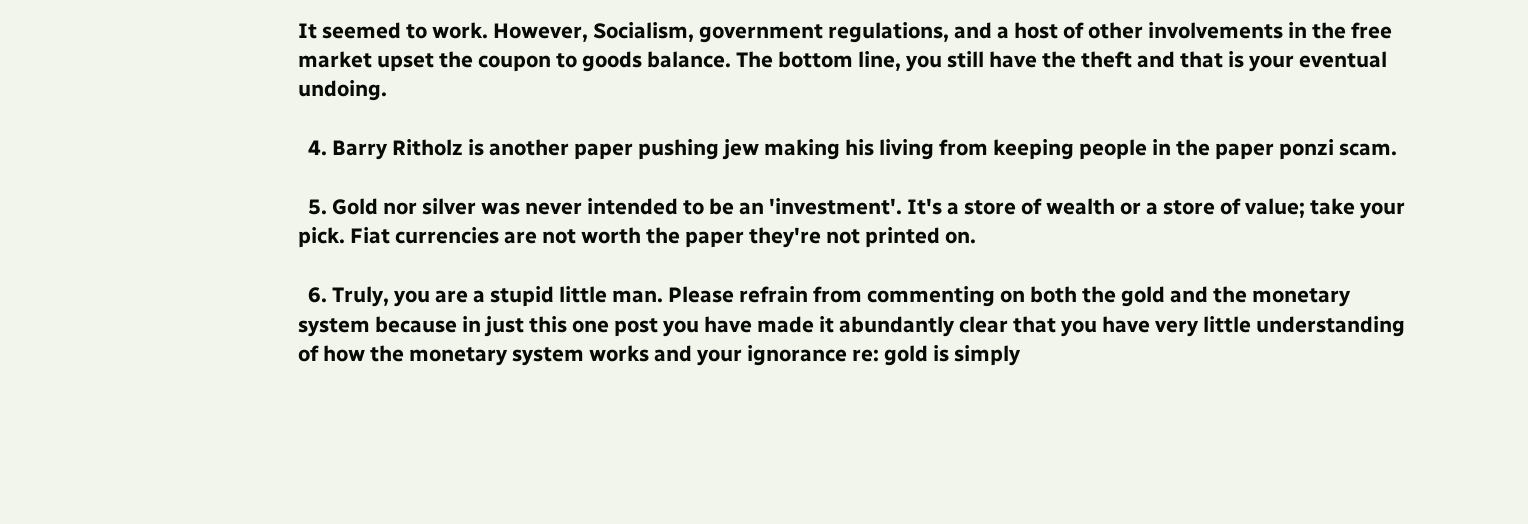It seemed to work. However, Socialism, government regulations, and a host of other involvements in the free market upset the coupon to goods balance. The bottom line, you still have the theft and that is your eventual undoing.

  4. Barry Ritholz is another paper pushing jew making his living from keeping people in the paper ponzi scam.

  5. Gold nor silver was never intended to be an 'investment'. It's a store of wealth or a store of value; take your pick. Fiat currencies are not worth the paper they're not printed on.

  6. Truly, you are a stupid little man. Please refrain from commenting on both the gold and the monetary system because in just this one post you have made it abundantly clear that you have very little understanding of how the monetary system works and your ignorance re: gold is simply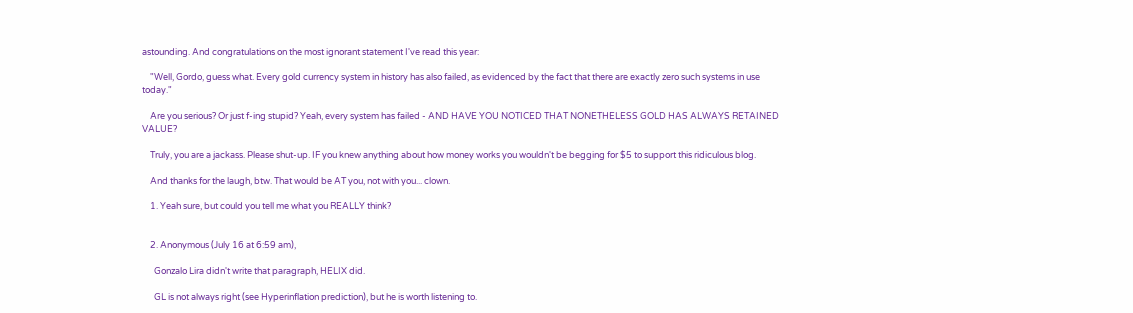astounding. And congratulations on the most ignorant statement I've read this year:

    "Well, Gordo, guess what. Every gold currency system in history has also failed, as evidenced by the fact that there are exactly zero such systems in use today."

    Are you serious? Or just f-ing stupid? Yeah, every system has failed - AND HAVE YOU NOTICED THAT NONETHELESS GOLD HAS ALWAYS RETAINED VALUE?

    Truly, you are a jackass. Please shut-up. IF you knew anything about how money works you wouldn't be begging for $5 to support this ridiculous blog.

    And thanks for the laugh, btw. That would be AT you, not with you... clown.

    1. Yeah sure, but could you tell me what you REALLY think?


    2. Anonymous (July 16 at 6:59 am),

      Gonzalo Lira didn't write that paragraph, HELIX did.

      GL is not always right (see Hyperinflation prediction), but he is worth listening to.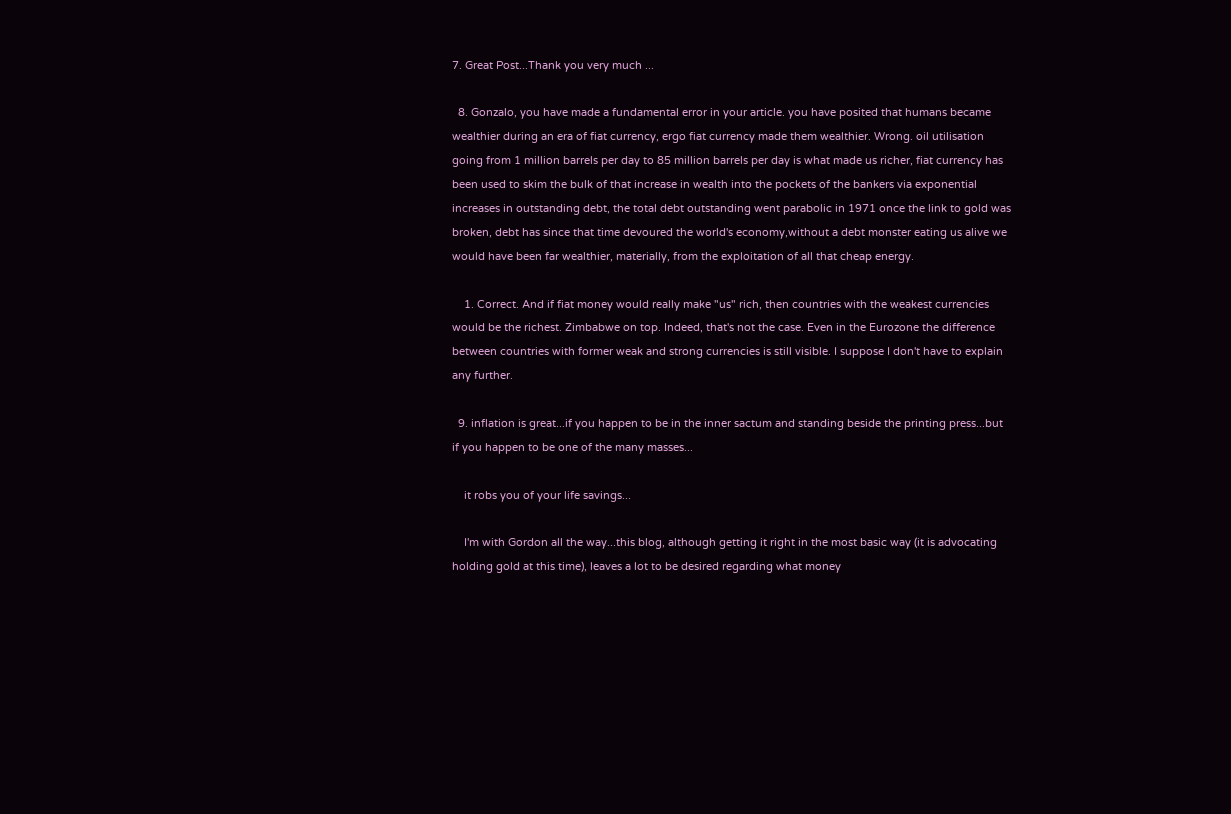7. Great Post...Thank you very much ...

  8. Gonzalo, you have made a fundamental error in your article. you have posited that humans became wealthier during an era of fiat currency, ergo fiat currency made them wealthier. Wrong. oil utilisation going from 1 million barrels per day to 85 million barrels per day is what made us richer, fiat currency has been used to skim the bulk of that increase in wealth into the pockets of the bankers via exponential increases in outstanding debt, the total debt outstanding went parabolic in 1971 once the link to gold was broken, debt has since that time devoured the world's economy,without a debt monster eating us alive we would have been far wealthier, materially, from the exploitation of all that cheap energy.

    1. Correct. And if fiat money would really make "us" rich, then countries with the weakest currencies would be the richest. Zimbabwe on top. Indeed, that's not the case. Even in the Eurozone the difference between countries with former weak and strong currencies is still visible. I suppose I don't have to explain any further.

  9. inflation is great...if you happen to be in the inner sactum and standing beside the printing press...but if you happen to be one of the many masses...

    it robs you of your life savings...

    I'm with Gordon all the way...this blog, although getting it right in the most basic way (it is advocating holding gold at this time), leaves a lot to be desired regarding what money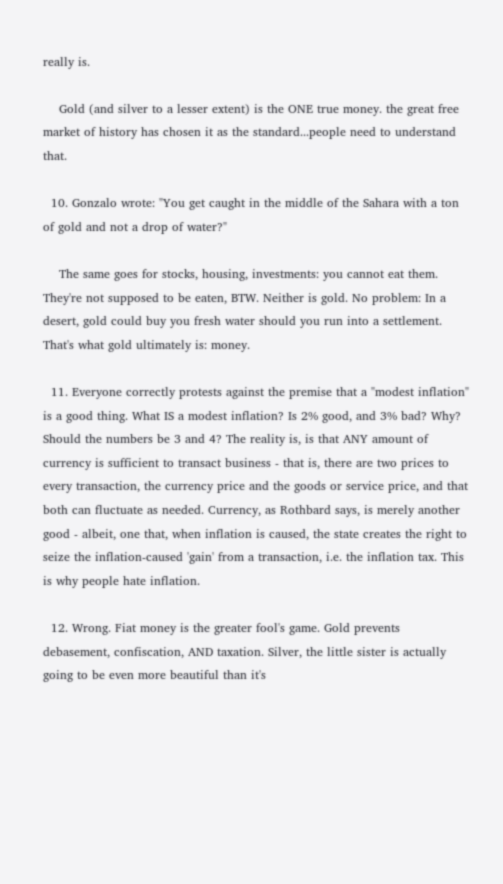really is.

    Gold (and silver to a lesser extent) is the ONE true money. the great free market of history has chosen it as the standard...people need to understand that.

  10. Gonzalo wrote: "You get caught in the middle of the Sahara with a ton of gold and not a drop of water?"

    The same goes for stocks, housing, investments: you cannot eat them. They're not supposed to be eaten, BTW. Neither is gold. No problem: In a desert, gold could buy you fresh water should you run into a settlement. That's what gold ultimately is: money.

  11. Everyone correctly protests against the premise that a "modest inflation" is a good thing. What IS a modest inflation? Is 2% good, and 3% bad? Why? Should the numbers be 3 and 4? The reality is, is that ANY amount of currency is sufficient to transact business - that is, there are two prices to every transaction, the currency price and the goods or service price, and that both can fluctuate as needed. Currency, as Rothbard says, is merely another good - albeit, one that, when inflation is caused, the state creates the right to seize the inflation-caused 'gain' from a transaction, i.e. the inflation tax. This is why people hate inflation.

  12. Wrong. Fiat money is the greater fool's game. Gold prevents debasement, confiscation, AND taxation. Silver, the little sister is actually going to be even more beautiful than it's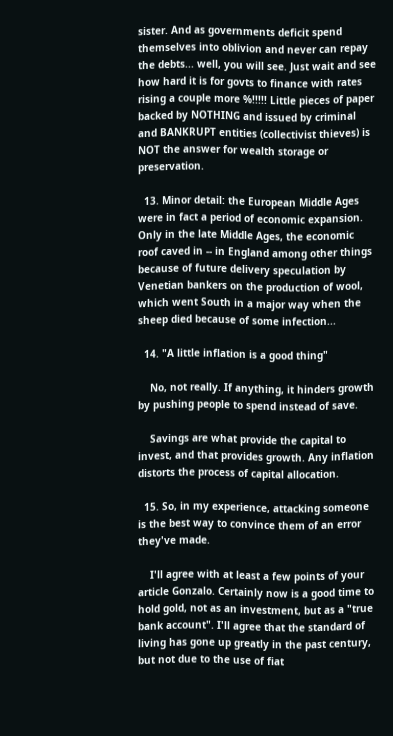sister. And as governments deficit spend themselves into oblivion and never can repay the debts... well, you will see. Just wait and see how hard it is for govts to finance with rates rising a couple more %!!!!! Little pieces of paper backed by NOTHING and issued by criminal and BANKRUPT entities (collectivist thieves) is NOT the answer for wealth storage or preservation.

  13. Minor detail: the European Middle Ages were in fact a period of economic expansion. Only in the late Middle Ages, the economic roof caved in -- in England among other things because of future delivery speculation by Venetian bankers on the production of wool, which went South in a major way when the sheep died because of some infection...

  14. "A little inflation is a good thing"

    No, not really. If anything, it hinders growth by pushing people to spend instead of save.

    Savings are what provide the capital to invest, and that provides growth. Any inflation distorts the process of capital allocation.

  15. So, in my experience, attacking someone is the best way to convince them of an error they've made.

    I'll agree with at least a few points of your article Gonzalo. Certainly now is a good time to hold gold, not as an investment, but as a "true bank account". I'll agree that the standard of living has gone up greatly in the past century, but not due to the use of fiat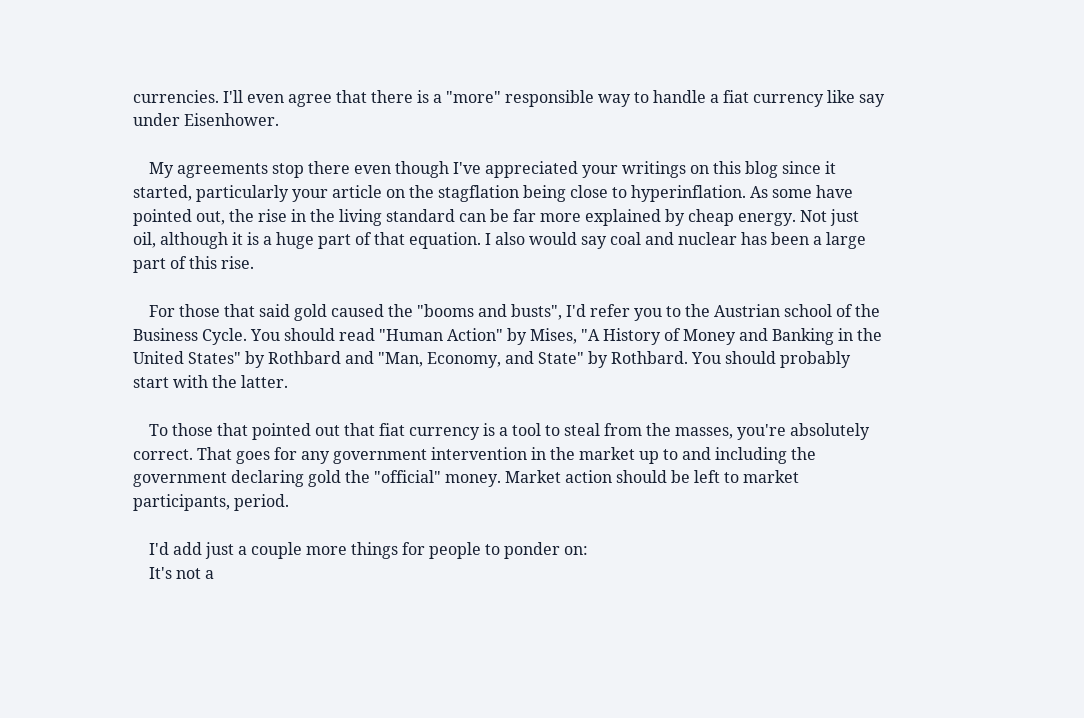currencies. I'll even agree that there is a "more" responsible way to handle a fiat currency like say under Eisenhower.

    My agreements stop there even though I've appreciated your writings on this blog since it started, particularly your article on the stagflation being close to hyperinflation. As some have pointed out, the rise in the living standard can be far more explained by cheap energy. Not just oil, although it is a huge part of that equation. I also would say coal and nuclear has been a large part of this rise.

    For those that said gold caused the "booms and busts", I'd refer you to the Austrian school of the Business Cycle. You should read "Human Action" by Mises, "A History of Money and Banking in the United States" by Rothbard and "Man, Economy, and State" by Rothbard. You should probably start with the latter.

    To those that pointed out that fiat currency is a tool to steal from the masses, you're absolutely correct. That goes for any government intervention in the market up to and including the government declaring gold the "official" money. Market action should be left to market participants, period.

    I'd add just a couple more things for people to ponder on:
    It's not a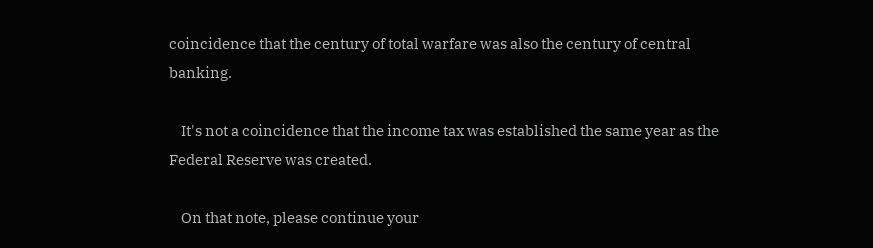coincidence that the century of total warfare was also the century of central banking.

    It's not a coincidence that the income tax was established the same year as the Federal Reserve was created.

    On that note, please continue your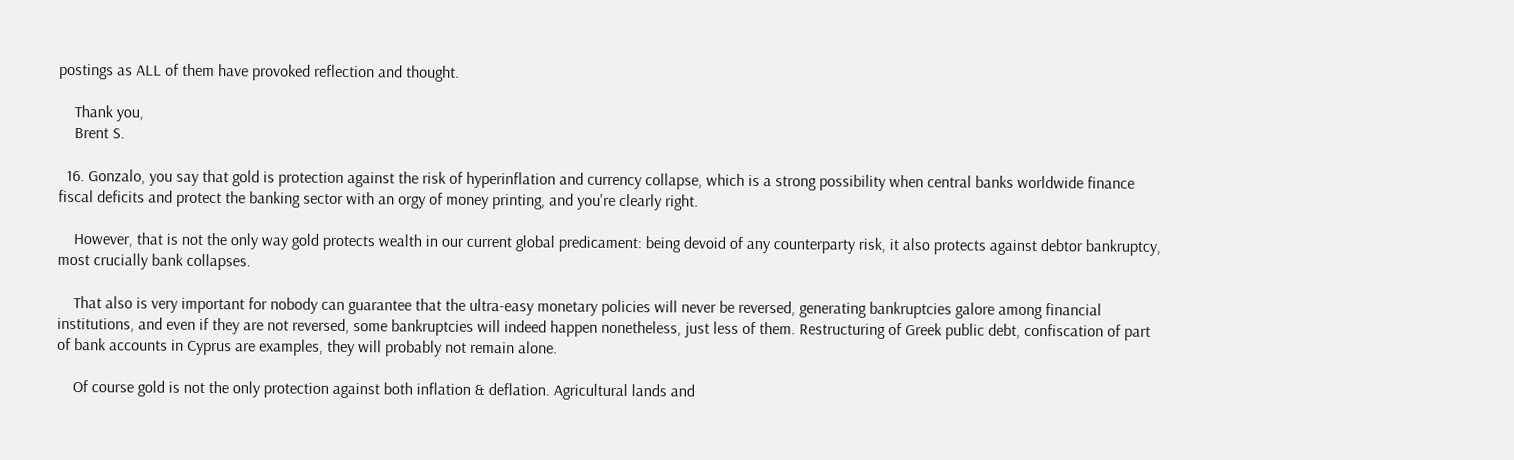postings as ALL of them have provoked reflection and thought.

    Thank you,
    Brent S.

  16. Gonzalo, you say that gold is protection against the risk of hyperinflation and currency collapse, which is a strong possibility when central banks worldwide finance fiscal deficits and protect the banking sector with an orgy of money printing, and you're clearly right.

    However, that is not the only way gold protects wealth in our current global predicament: being devoid of any counterparty risk, it also protects against debtor bankruptcy, most crucially bank collapses.

    That also is very important for nobody can guarantee that the ultra-easy monetary policies will never be reversed, generating bankruptcies galore among financial institutions, and even if they are not reversed, some bankruptcies will indeed happen nonetheless, just less of them. Restructuring of Greek public debt, confiscation of part of bank accounts in Cyprus are examples, they will probably not remain alone.

    Of course gold is not the only protection against both inflation & deflation. Agricultural lands and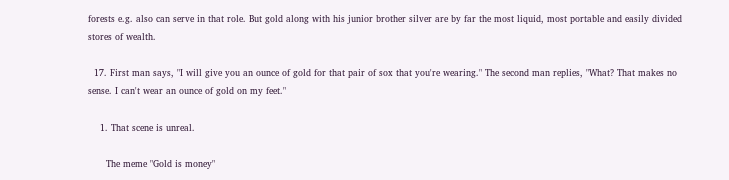forests e.g. also can serve in that role. But gold along with his junior brother silver are by far the most liquid, most portable and easily divided stores of wealth.

  17. First man says, "I will give you an ounce of gold for that pair of sox that you're wearing." The second man replies, "What? That makes no sense. I can't wear an ounce of gold on my feet."

    1. That scene is unreal.

      The meme "Gold is money"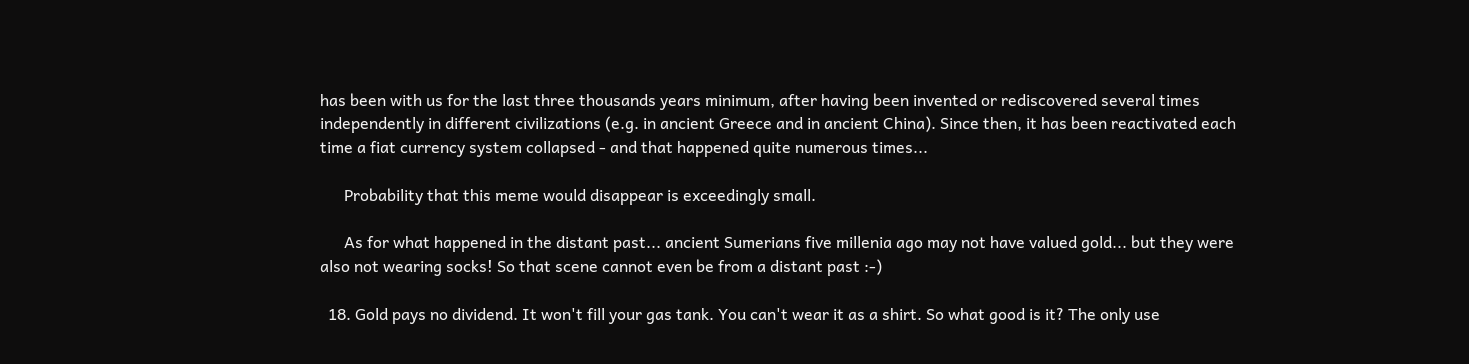has been with us for the last three thousands years minimum, after having been invented or rediscovered several times independently in different civilizations (e.g. in ancient Greece and in ancient China). Since then, it has been reactivated each time a fiat currency system collapsed - and that happened quite numerous times...

      Probability that this meme would disappear is exceedingly small.

      As for what happened in the distant past... ancient Sumerians five millenia ago may not have valued gold... but they were also not wearing socks! So that scene cannot even be from a distant past :-)

  18. Gold pays no dividend. It won't fill your gas tank. You can't wear it as a shirt. So what good is it? The only use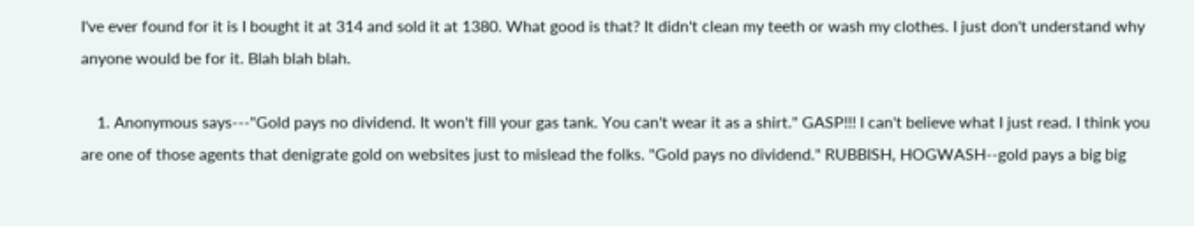I've ever found for it is I bought it at 314 and sold it at 1380. What good is that? It didn't clean my teeth or wash my clothes. I just don't understand why anyone would be for it. Blah blah blah.

    1. Anonymous says---"Gold pays no dividend. It won't fill your gas tank. You can't wear it as a shirt." GASP!!! I can't believe what I just read. I think you are one of those agents that denigrate gold on websites just to mislead the folks. "Gold pays no dividend." RUBBISH, HOGWASH--gold pays a big big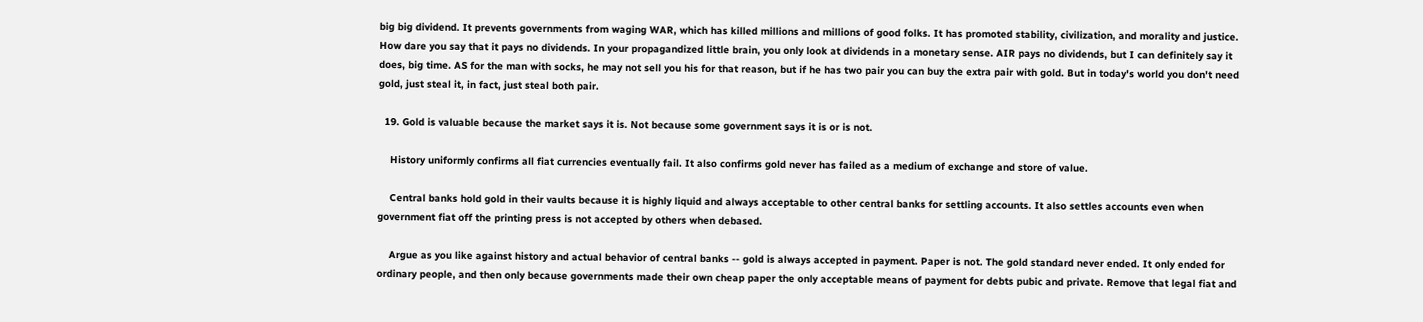big big dividend. It prevents governments from waging WAR, which has killed millions and millions of good folks. It has promoted stability, civilization, and morality and justice. How dare you say that it pays no dividends. In your propagandized little brain, you only look at dividends in a monetary sense. AIR pays no dividends, but I can definitely say it does, big time. AS for the man with socks, he may not sell you his for that reason, but if he has two pair you can buy the extra pair with gold. But in today's world you don't need gold, just steal it, in fact, just steal both pair.

  19. Gold is valuable because the market says it is. Not because some government says it is or is not.

    History uniformly confirms all fiat currencies eventually fail. It also confirms gold never has failed as a medium of exchange and store of value.

    Central banks hold gold in their vaults because it is highly liquid and always acceptable to other central banks for settling accounts. It also settles accounts even when government fiat off the printing press is not accepted by others when debased.

    Argue as you like against history and actual behavior of central banks -- gold is always accepted in payment. Paper is not. The gold standard never ended. It only ended for ordinary people, and then only because governments made their own cheap paper the only acceptable means of payment for debts pubic and private. Remove that legal fiat and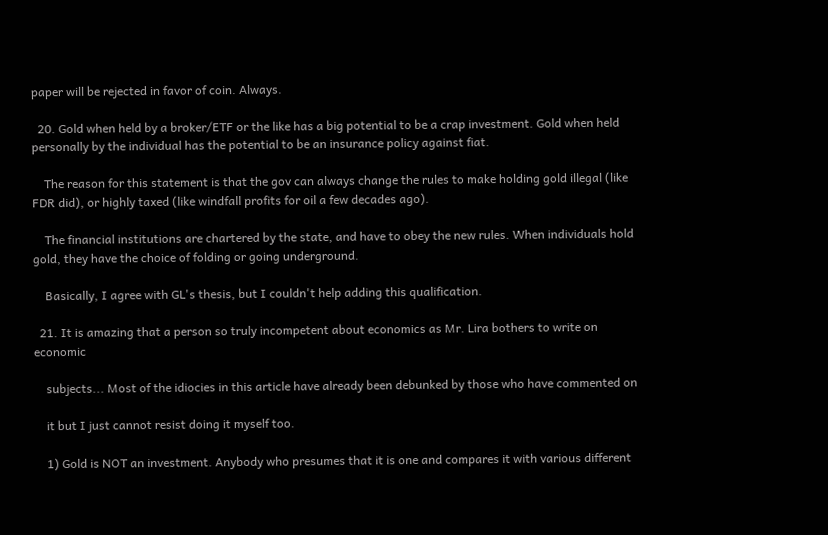paper will be rejected in favor of coin. Always.

  20. Gold when held by a broker/ETF or the like has a big potential to be a crap investment. Gold when held personally by the individual has the potential to be an insurance policy against fiat.

    The reason for this statement is that the gov can always change the rules to make holding gold illegal (like FDR did), or highly taxed (like windfall profits for oil a few decades ago).

    The financial institutions are chartered by the state, and have to obey the new rules. When individuals hold gold, they have the choice of folding or going underground.

    Basically, I agree with GL's thesis, but I couldn't help adding this qualification.

  21. It is amazing that a person so truly incompetent about economics as Mr. Lira bothers to write on economic

    subjects... Most of the idiocies in this article have already been debunked by those who have commented on

    it but I just cannot resist doing it myself too.

    1) Gold is NOT an investment. Anybody who presumes that it is one and compares it with various different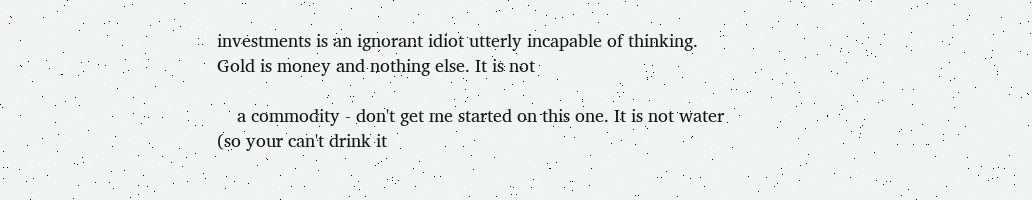investments is an ignorant idiot utterly incapable of thinking. Gold is money and nothing else. It is not

    a commodity - don't get me started on this one. It is not water (so your can't drink it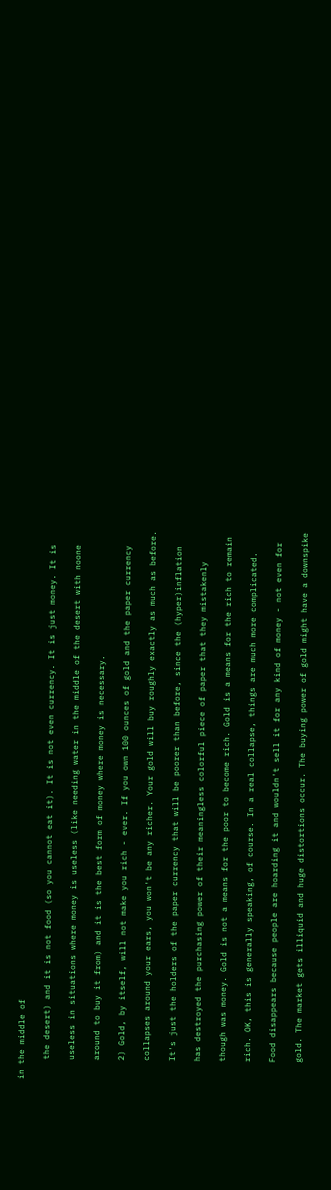in the middle of

    the desert) and it is not food (so you cannot eat it). It is not even currency. It is just money. It is

    useless in situations where money is useless (like needing water in the middle of the desert with noone

    around to buy it from) and it is the best form of money where money is necessary.

    2) Gold, by itself, will not make you rich - ever. If you own 100 ounces of gold and the paper currency

    collapses around your ears, you won't be any richer. Your gold will buy roughly exactly as much as before.

    It's just the holders of the paper currency that will be poorer than before, since the (hyper)inflation

    has destroyed the purchasing power of their meaningless colorful piece of paper that they mistakenly

    though was money. Gold is not a means for the poor to become rich. Gold is a means for the rich to remain

    rich. OK, this is generally speaking, of course. In a real collapse, things are much more complicated.

    Food disappears because people are hoarding it and wouldn't sell it for any kind of money - not even for

    gold. The market gets illiquid and huge distortions occur. The buying power of gold might have a downspike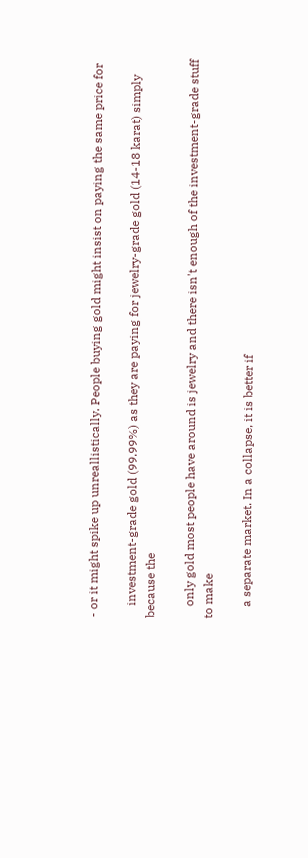- or it might spike up unreallistically. People buying gold might insist on paying the same price for

    investment-grade gold (99.99%) as they are paying for jewelry-grade gold (14-18 karat) simply because the

    only gold most people have around is jewelry and there isn't enough of the investment-grade stuff to make

    a separate market. In a collapse, it is better if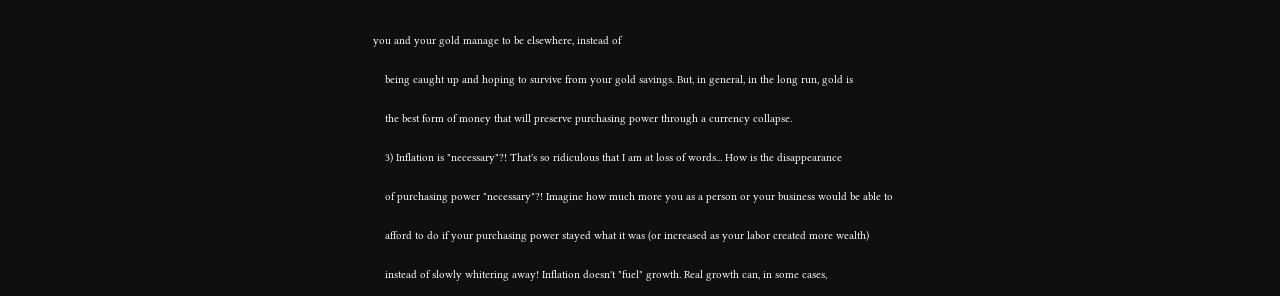you and your gold manage to be elsewhere, instead of

    being caught up and hoping to survive from your gold savings. But, in general, in the long run, gold is

    the best form of money that will preserve purchasing power through a currency collapse.

    3) Inflation is "necessary"?! That's so ridiculous that I am at loss of words... How is the disappearance

    of purchasing power "necessary"?! Imagine how much more you as a person or your business would be able to

    afford to do if your purchasing power stayed what it was (or increased as your labor created more wealth)

    instead of slowly whitering away! Inflation doesn't "fuel" growth. Real growth can, in some cases,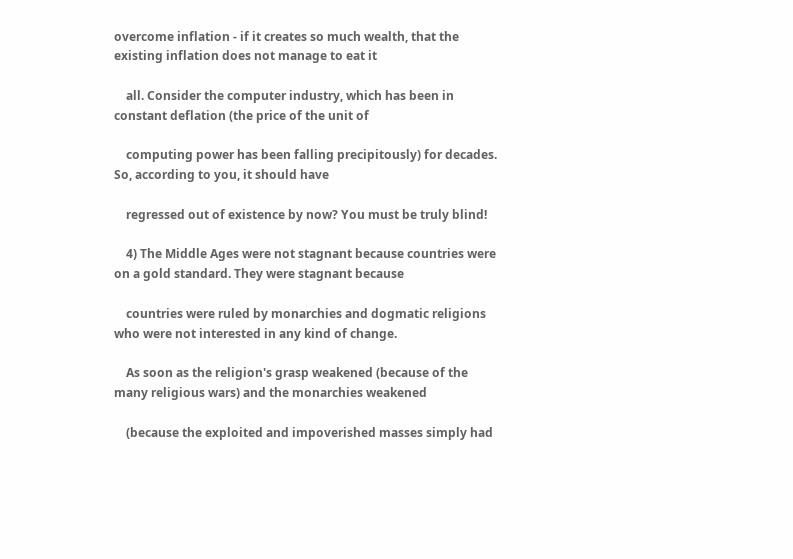overcome inflation - if it creates so much wealth, that the existing inflation does not manage to eat it

    all. Consider the computer industry, which has been in constant deflation (the price of the unit of

    computing power has been falling precipitously) for decades. So, according to you, it should have

    regressed out of existence by now? You must be truly blind!

    4) The Middle Ages were not stagnant because countries were on a gold standard. They were stagnant because

    countries were ruled by monarchies and dogmatic religions who were not interested in any kind of change.

    As soon as the religion's grasp weakened (because of the many religious wars) and the monarchies weakened

    (because the exploited and impoverished masses simply had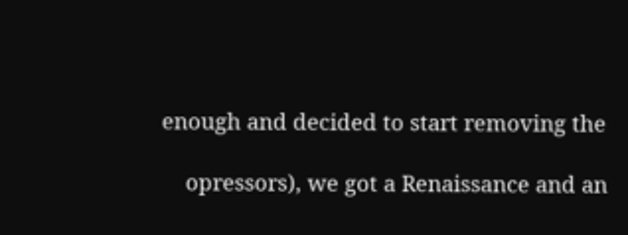enough and decided to start removing the

    opressors), we got a Renaissance and an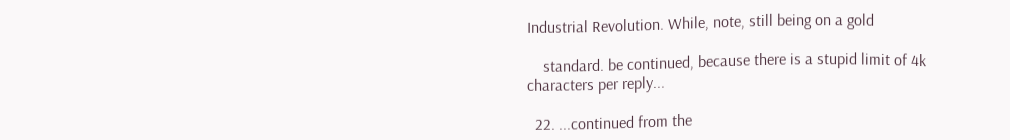Industrial Revolution. While, note, still being on a gold

    standard. be continued, because there is a stupid limit of 4k characters per reply...

  22. ...continued from the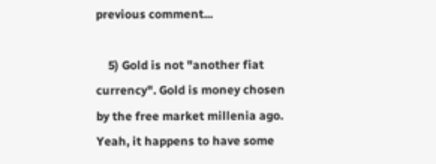previous comment...

    5) Gold is not "another fiat currency". Gold is money chosen by the free market millenia ago. Yeah, it happens to have some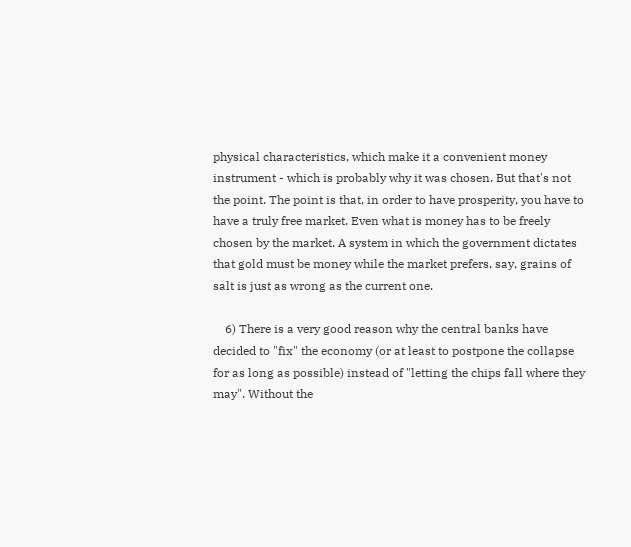physical characteristics, which make it a convenient money instrument - which is probably why it was chosen. But that's not the point. The point is that, in order to have prosperity, you have to have a truly free market. Even what is money has to be freely chosen by the market. A system in which the government dictates that gold must be money while the market prefers, say, grains of salt is just as wrong as the current one.

    6) There is a very good reason why the central banks have decided to "fix" the economy (or at least to postpone the collapse for as long as possible) instead of "letting the chips fall where they may". Without the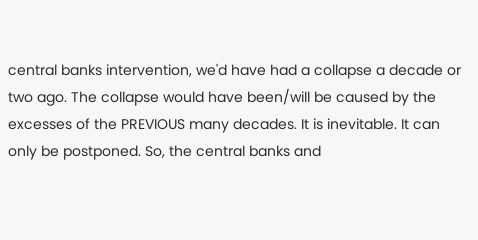central banks intervention, we'd have had a collapse a decade or two ago. The collapse would have been/will be caused by the excesses of the PREVIOUS many decades. It is inevitable. It can only be postponed. So, the central banks and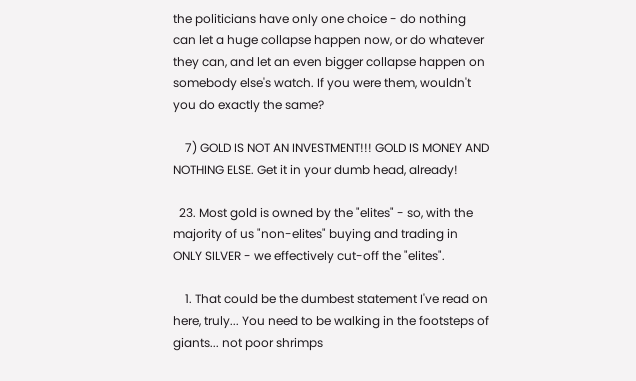the politicians have only one choice - do nothing can let a huge collapse happen now, or do whatever they can, and let an even bigger collapse happen on somebody else's watch. If you were them, wouldn't you do exactly the same?

    7) GOLD IS NOT AN INVESTMENT!!! GOLD IS MONEY AND NOTHING ELSE. Get it in your dumb head, already!

  23. Most gold is owned by the "elites" - so, with the majority of us "non-elites" buying and trading in ONLY SILVER - we effectively cut-off the "elites".

    1. That could be the dumbest statement I've read on here, truly... You need to be walking in the footsteps of giants... not poor shrimps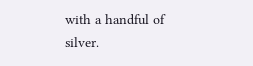with a handful of silver.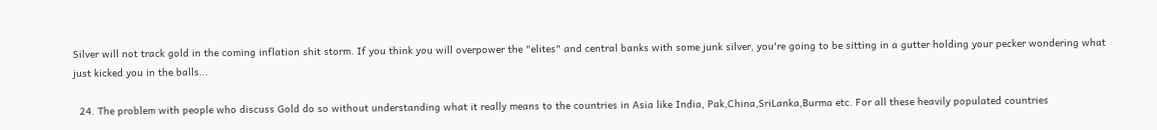Silver will not track gold in the coming inflation shit storm. If you think you will overpower the "elites" and central banks with some junk silver, you're going to be sitting in a gutter holding your pecker wondering what just kicked you in the balls...

  24. The problem with people who discuss Gold do so without understanding what it really means to the countries in Asia like India, Pak,China,SriLanka,Burma etc. For all these heavily populated countries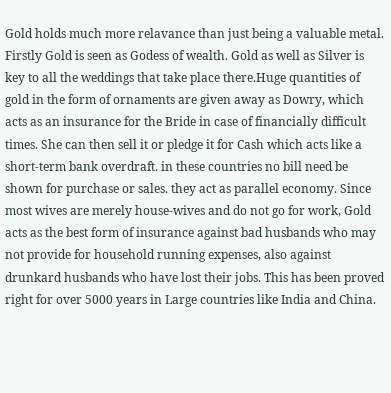Gold holds much more relavance than just being a valuable metal. Firstly Gold is seen as Godess of wealth. Gold as well as Silver is key to all the weddings that take place there.Huge quantities of gold in the form of ornaments are given away as Dowry, which acts as an insurance for the Bride in case of financially difficult times. She can then sell it or pledge it for Cash which acts like a short-term bank overdraft. in these countries no bill need be shown for purchase or sales. they act as parallel economy. Since most wives are merely house-wives and do not go for work, Gold acts as the best form of insurance against bad husbands who may not provide for household running expenses, also against drunkard husbands who have lost their jobs. This has been proved right for over 5000 years in Large countries like India and China.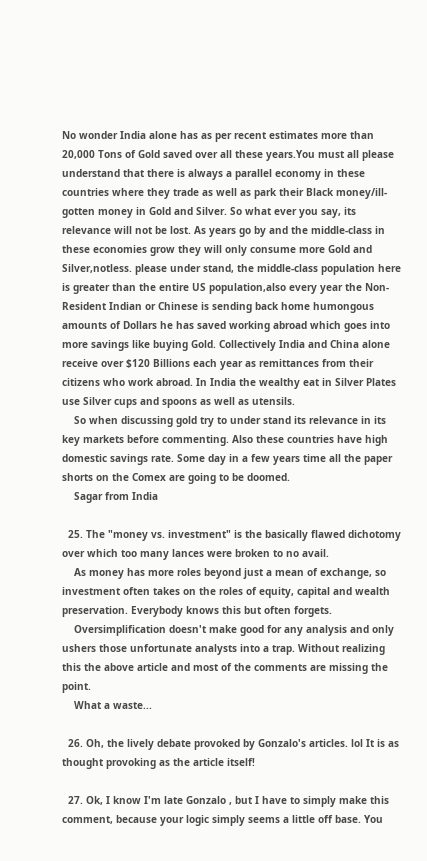No wonder India alone has as per recent estimates more than 20,000 Tons of Gold saved over all these years.You must all please understand that there is always a parallel economy in these countries where they trade as well as park their Black money/ill-gotten money in Gold and Silver. So what ever you say, its relevance will not be lost. As years go by and the middle-class in these economies grow they will only consume more Gold and Silver,notless. please under stand, the middle-class population here is greater than the entire US population,also every year the Non-Resident Indian or Chinese is sending back home humongous amounts of Dollars he has saved working abroad which goes into more savings like buying Gold. Collectively India and China alone receive over $120 Billions each year as remittances from their citizens who work abroad. In India the wealthy eat in Silver Plates use Silver cups and spoons as well as utensils.
    So when discussing gold try to under stand its relevance in its key markets before commenting. Also these countries have high domestic savings rate. Some day in a few years time all the paper shorts on the Comex are going to be doomed.
    Sagar from India

  25. The "money vs. investment" is the basically flawed dichotomy over which too many lances were broken to no avail.
    As money has more roles beyond just a mean of exchange, so investment often takes on the roles of equity, capital and wealth preservation. Everybody knows this but often forgets.
    Oversimplification doesn't make good for any analysis and only ushers those unfortunate analysts into a trap. Without realizing this the above article and most of the comments are missing the point.
    What a waste...

  26. Oh, the lively debate provoked by Gonzalo's articles. lol It is as thought provoking as the article itself!

  27. Ok, I know I'm late Gonzalo , but I have to simply make this comment, because your logic simply seems a little off base. You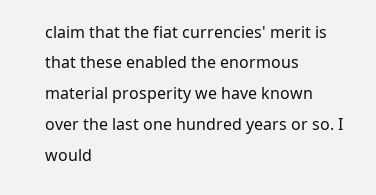claim that the fiat currencies' merit is that these enabled the enormous material prosperity we have known over the last one hundred years or so. I would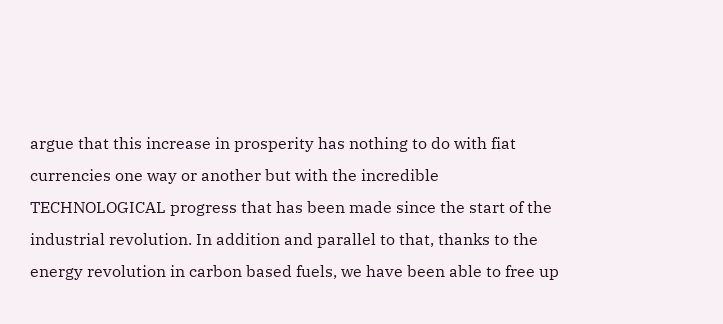argue that this increase in prosperity has nothing to do with fiat currencies one way or another but with the incredible TECHNOLOGICAL progress that has been made since the start of the industrial revolution. In addition and parallel to that, thanks to the energy revolution in carbon based fuels, we have been able to free up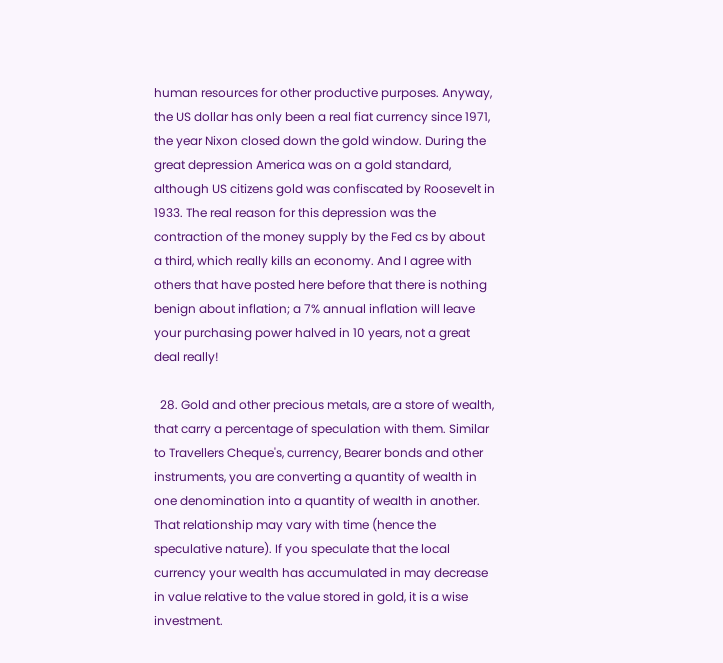human resources for other productive purposes. Anyway, the US dollar has only been a real fiat currency since 1971, the year Nixon closed down the gold window. During the great depression America was on a gold standard, although US citizens gold was confiscated by Roosevelt in 1933. The real reason for this depression was the contraction of the money supply by the Fed cs by about a third, which really kills an economy. And I agree with others that have posted here before that there is nothing benign about inflation; a 7% annual inflation will leave your purchasing power halved in 10 years, not a great deal really!

  28. Gold and other precious metals, are a store of wealth, that carry a percentage of speculation with them. Similar to Travellers Cheque's, currency, Bearer bonds and other instruments, you are converting a quantity of wealth in one denomination into a quantity of wealth in another. That relationship may vary with time (hence the speculative nature). If you speculate that the local currency your wealth has accumulated in may decrease in value relative to the value stored in gold, it is a wise investment.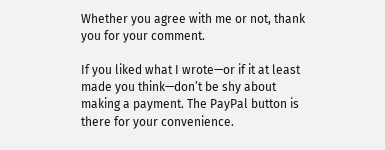Whether you agree with me or not, thank you for your comment.

If you liked what I wrote—or if it at least made you think—don’t be shy about making a payment. The PayPal button is there for your convenience.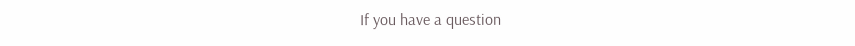If you have a question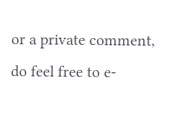or a private comment, do feel free to e-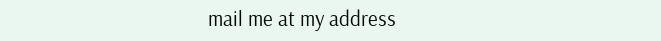mail me at my address